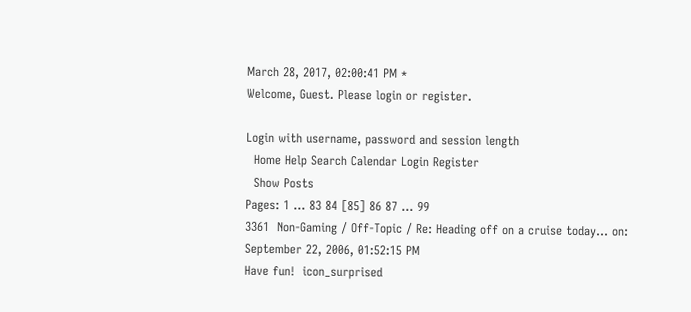March 28, 2017, 02:00:41 PM *
Welcome, Guest. Please login or register.

Login with username, password and session length
  Home Help Search Calendar Login Register
  Show Posts
Pages: 1 ... 83 84 [85] 86 87 ... 99
3361  Non-Gaming / Off-Topic / Re: Heading off on a cruise today... on: September 22, 2006, 01:52:15 PM
Have fun!  icon_surprised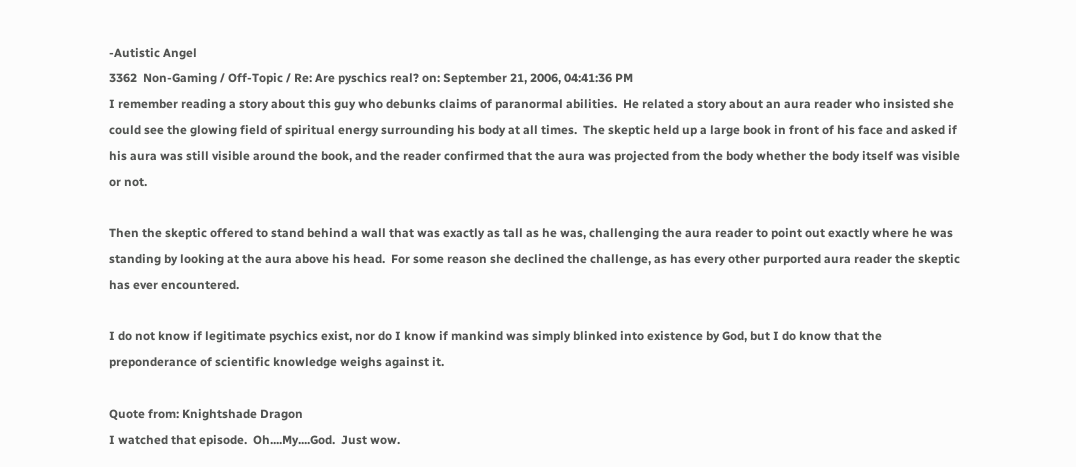-Autistic Angel
3362  Non-Gaming / Off-Topic / Re: Are pyschics real? on: September 21, 2006, 04:41:36 PM
I remember reading a story about this guy who debunks claims of paranormal abilities.  He related a story about an aura reader who insisted she could see the glowing field of spiritual energy surrounding his body at all times.  The skeptic held up a large book in front of his face and asked if his aura was still visible around the book, and the reader confirmed that the aura was projected from the body whether the body itself was visible or not.

Then the skeptic offered to stand behind a wall that was exactly as tall as he was, challenging the aura reader to point out exactly where he was standing by looking at the aura above his head.  For some reason she declined the challenge, as has every other purported aura reader the skeptic has ever encountered.

I do not know if legitimate psychics exist, nor do I know if mankind was simply blinked into existence by God, but I do know that the preponderance of scientific knowledge weighs against it.

Quote from: Knightshade Dragon
I watched that episode.  Oh....My....God.  Just wow.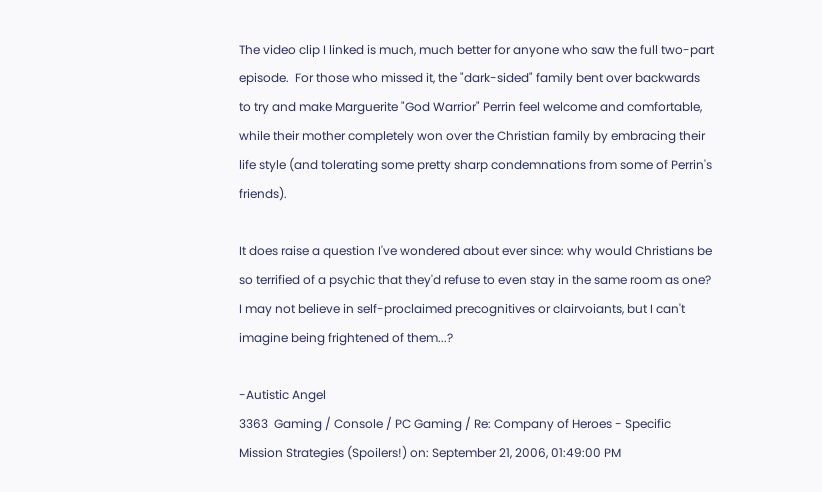The video clip I linked is much, much better for anyone who saw the full two-part episode.  For those who missed it, the "dark-sided" family bent over backwards to try and make Marguerite "God Warrior" Perrin feel welcome and comfortable, while their mother completely won over the Christian family by embracing their life style (and tolerating some pretty sharp condemnations from some of Perrin's friends).

It does raise a question I've wondered about ever since: why would Christians be so terrified of a psychic that they'd refuse to even stay in the same room as one?  I may not believe in self-proclaimed precognitives or clairvoiants, but I can't imagine being frightened of them...?

-Autistic Angel
3363  Gaming / Console / PC Gaming / Re: Company of Heroes - Specific Mission Strategies (Spoilers!) on: September 21, 2006, 01:49:00 PM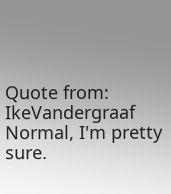Quote from: IkeVandergraaf
Normal, I'm pretty sure.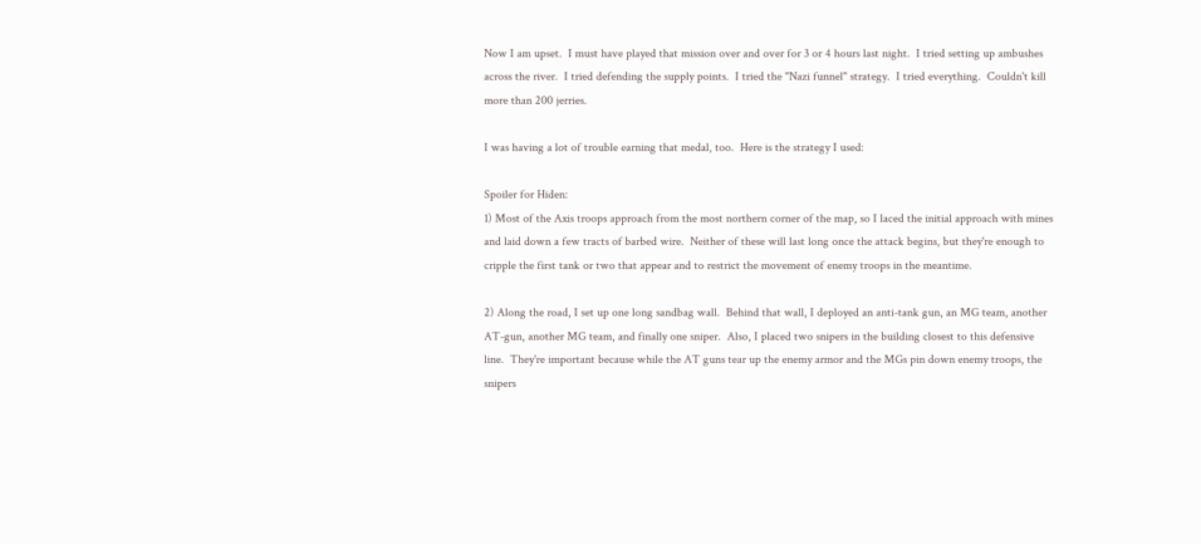Now I am upset.  I must have played that mission over and over for 3 or 4 hours last night.  I tried setting up ambushes across the river.  I tried defending the supply points.  I tried the "Nazi funnel" strategy.  I tried everything.  Couldn't kill more than 200 jerries.

I was having a lot of trouble earning that medal, too.  Here is the strategy I used:

Spoiler for Hiden:
1) Most of the Axis troops approach from the most northern corner of the map, so I laced the initial approach with mines and laid down a few tracts of barbed wire.  Neither of these will last long once the attack begins, but they're enough to cripple the first tank or two that appear and to restrict the movement of enemy troops in the meantime.

2) Along the road, I set up one long sandbag wall.  Behind that wall, I deployed an anti-tank gun, an MG team, another AT-gun, another MG team, and finally one sniper.  Also, I placed two snipers in the building closest to this defensive line.  They're important because while the AT guns tear up the enemy armor and the MGs pin down enemy troops, the snipers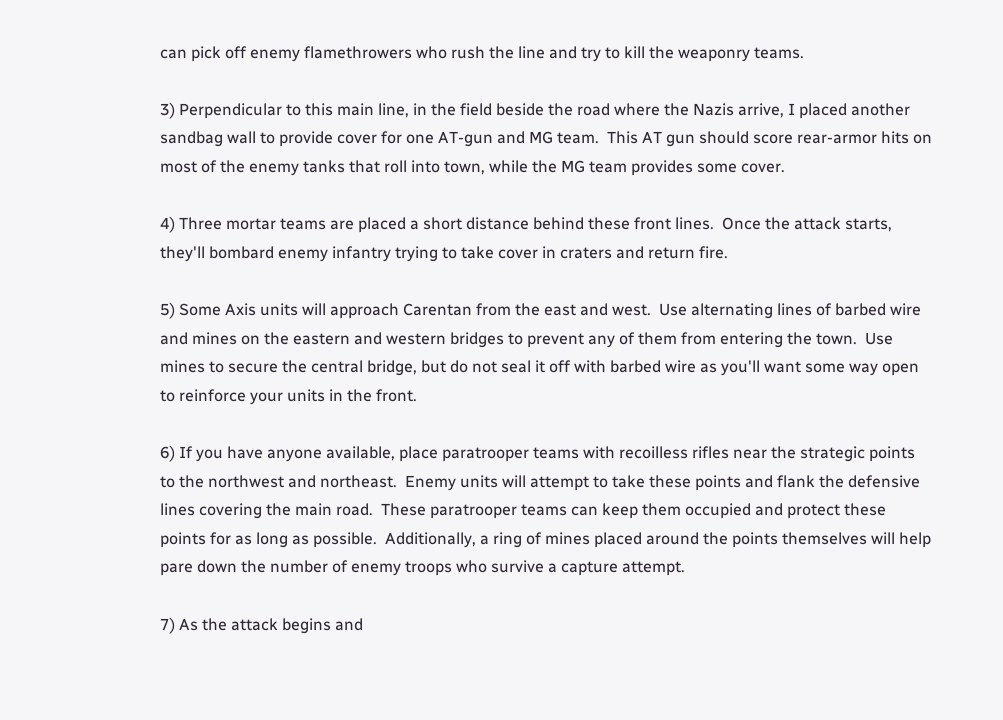can pick off enemy flamethrowers who rush the line and try to kill the weaponry teams.

3) Perpendicular to this main line, in the field beside the road where the Nazis arrive, I placed another sandbag wall to provide cover for one AT-gun and MG team.  This AT gun should score rear-armor hits on most of the enemy tanks that roll into town, while the MG team provides some cover.

4) Three mortar teams are placed a short distance behind these front lines.  Once the attack starts, they'll bombard enemy infantry trying to take cover in craters and return fire.

5) Some Axis units will approach Carentan from the east and west.  Use alternating lines of barbed wire and mines on the eastern and western bridges to prevent any of them from entering the town.  Use mines to secure the central bridge, but do not seal it off with barbed wire as you'll want some way open to reinforce your units in the front.

6) If you have anyone available, place paratrooper teams with recoilless rifles near the strategic points to the northwest and northeast.  Enemy units will attempt to take these points and flank the defensive lines covering the main road.  These paratrooper teams can keep them occupied and protect these points for as long as possible.  Additionally, a ring of mines placed around the points themselves will help pare down the number of enemy troops who survive a capture attempt.

7) As the attack begins and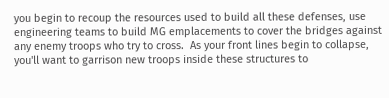you begin to recoup the resources used to build all these defenses, use engineering teams to build MG emplacements to cover the bridges against any enemy troops who try to cross.  As your front lines begin to collapse, you'll want to garrison new troops inside these structures to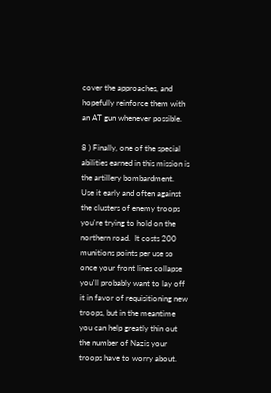cover the approaches, and hopefully reinforce them with an AT gun whenever possible.

8 ) Finally, one of the special abilities earned in this mission is the artillery bombardment.  Use it early and often against the clusters of enemy troops you're trying to hold on the northern road.  It costs 200 munitions points per use so once your front lines collapse you'll probably want to lay off it in favor of requisitioning new troops, but in the meantime you can help greatly thin out the number of Nazis your troops have to worry about.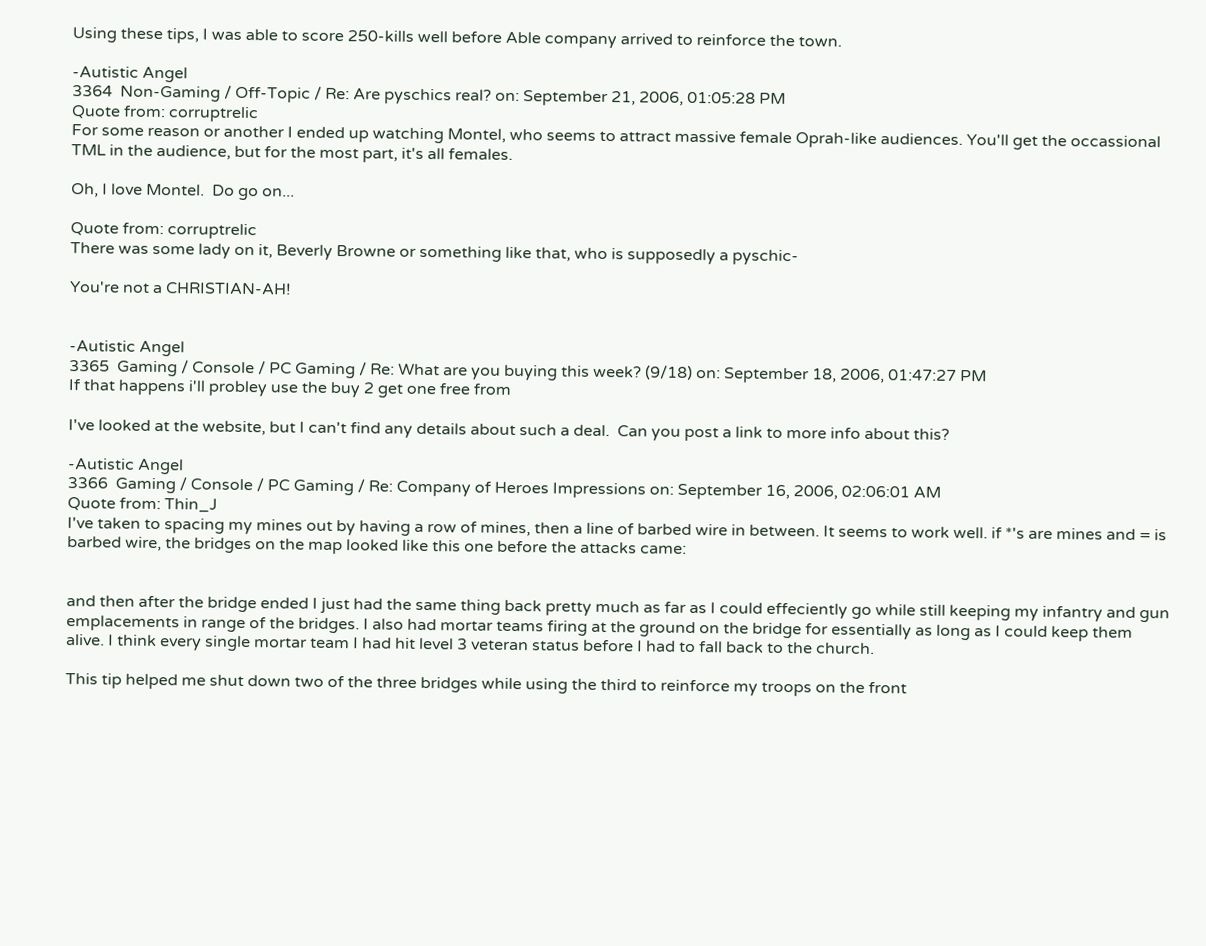Using these tips, I was able to score 250-kills well before Able company arrived to reinforce the town.

-Autistic Angel
3364  Non-Gaming / Off-Topic / Re: Are pyschics real? on: September 21, 2006, 01:05:28 PM
Quote from: corruptrelic
For some reason or another I ended up watching Montel, who seems to attract massive female Oprah-like audiences. You'll get the occassional TML in the audience, but for the most part, it's all females.

Oh, I love Montel.  Do go on...

Quote from: corruptrelic
There was some lady on it, Beverly Browne or something like that, who is supposedly a pyschic-

You're not a CHRISTIAN-AH!


-Autistic Angel
3365  Gaming / Console / PC Gaming / Re: What are you buying this week? (9/18) on: September 18, 2006, 01:47:27 PM
If that happens i'll probley use the buy 2 get one free from

I've looked at the website, but I can't find any details about such a deal.  Can you post a link to more info about this?

-Autistic Angel
3366  Gaming / Console / PC Gaming / Re: Company of Heroes Impressions on: September 16, 2006, 02:06:01 AM
Quote from: Thin_J
I've taken to spacing my mines out by having a row of mines, then a line of barbed wire in between. It seems to work well. if *'s are mines and = is barbed wire, the bridges on the map looked like this one before the attacks came:


and then after the bridge ended I just had the same thing back pretty much as far as I could effeciently go while still keeping my infantry and gun emplacements in range of the bridges. I also had mortar teams firing at the ground on the bridge for essentially as long as I could keep them alive. I think every single mortar team I had hit level 3 veteran status before I had to fall back to the church.

This tip helped me shut down two of the three bridges while using the third to reinforce my troops on the front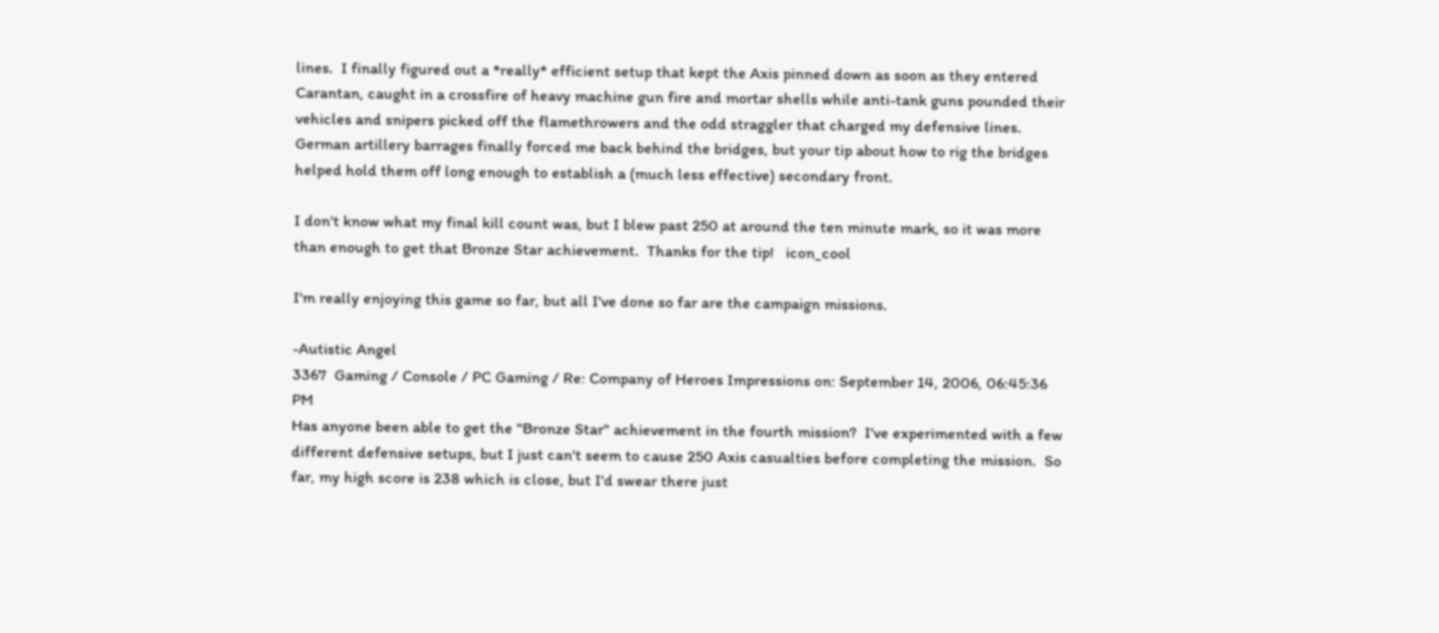lines.  I finally figured out a *really* efficient setup that kept the Axis pinned down as soon as they entered Carantan, caught in a crossfire of heavy machine gun fire and mortar shells while anti-tank guns pounded their vehicles and snipers picked off the flamethrowers and the odd straggler that charged my defensive lines.  German artillery barrages finally forced me back behind the bridges, but your tip about how to rig the bridges helped hold them off long enough to establish a (much less effective) secondary front.

I don't know what my final kill count was, but I blew past 250 at around the ten minute mark, so it was more than enough to get that Bronze Star achievement.  Thanks for the tip!   icon_cool

I'm really enjoying this game so far, but all I've done so far are the campaign missions.

-Autistic Angel
3367  Gaming / Console / PC Gaming / Re: Company of Heroes Impressions on: September 14, 2006, 06:45:36 PM
Has anyone been able to get the "Bronze Star" achievement in the fourth mission?  I've experimented with a few different defensive setups, but I just can't seem to cause 250 Axis casualties before completing the mission.  So far, my high score is 238 which is close, but I'd swear there just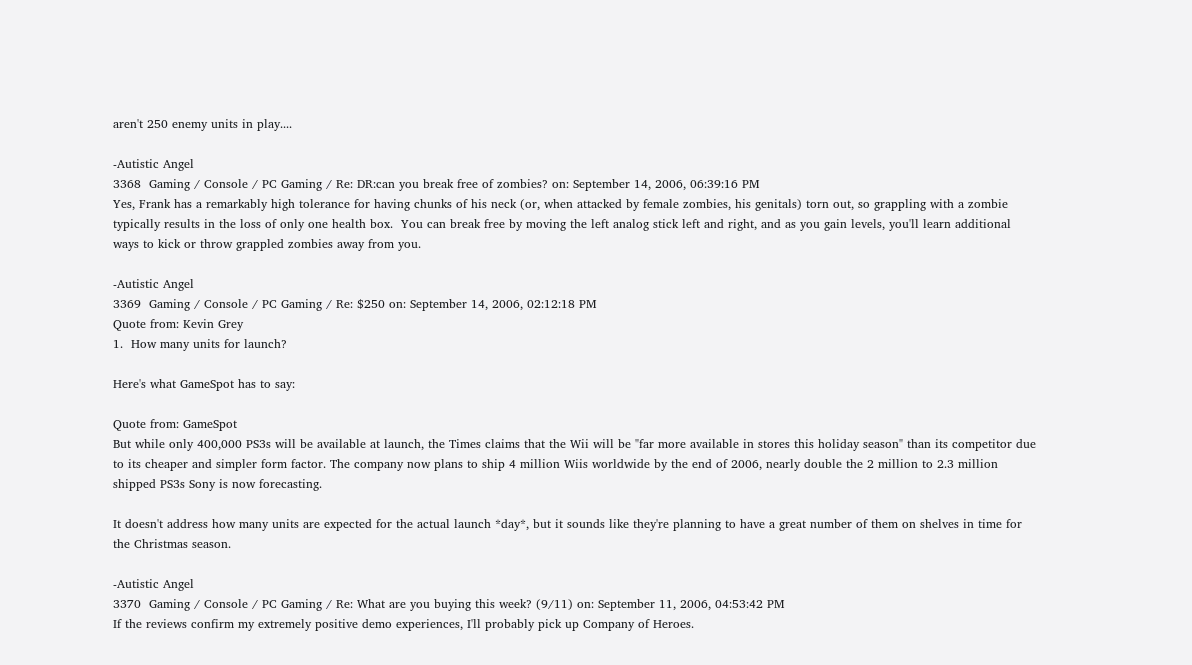aren't 250 enemy units in play....

-Autistic Angel
3368  Gaming / Console / PC Gaming / Re: DR:can you break free of zombies? on: September 14, 2006, 06:39:16 PM
Yes, Frank has a remarkably high tolerance for having chunks of his neck (or, when attacked by female zombies, his genitals) torn out, so grappling with a zombie typically results in the loss of only one health box.  You can break free by moving the left analog stick left and right, and as you gain levels, you'll learn additional ways to kick or throw grappled zombies away from you.

-Autistic Angel
3369  Gaming / Console / PC Gaming / Re: $250 on: September 14, 2006, 02:12:18 PM
Quote from: Kevin Grey
1.  How many units for launch?

Here's what GameSpot has to say:

Quote from: GameSpot
But while only 400,000 PS3s will be available at launch, the Times claims that the Wii will be "far more available in stores this holiday season" than its competitor due to its cheaper and simpler form factor. The company now plans to ship 4 million Wiis worldwide by the end of 2006, nearly double the 2 million to 2.3 million shipped PS3s Sony is now forecasting.

It doesn't address how many units are expected for the actual launch *day*, but it sounds like they're planning to have a great number of them on shelves in time for the Christmas season.

-Autistic Angel
3370  Gaming / Console / PC Gaming / Re: What are you buying this week? (9/11) on: September 11, 2006, 04:53:42 PM
If the reviews confirm my extremely positive demo experiences, I'll probably pick up Company of Heroes.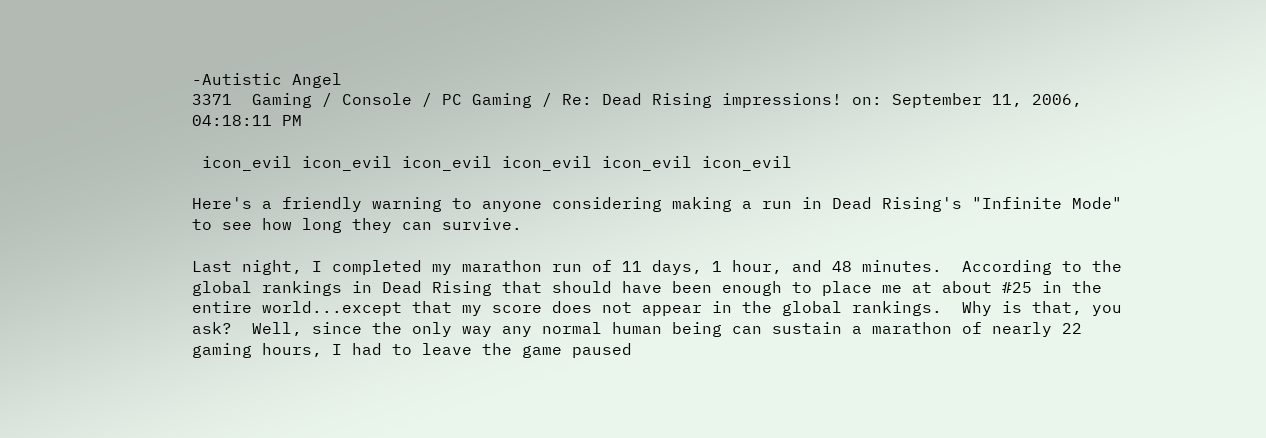-Autistic Angel
3371  Gaming / Console / PC Gaming / Re: Dead Rising impressions! on: September 11, 2006, 04:18:11 PM

 icon_evil icon_evil icon_evil icon_evil icon_evil icon_evil

Here's a friendly warning to anyone considering making a run in Dead Rising's "Infinite Mode" to see how long they can survive.

Last night, I completed my marathon run of 11 days, 1 hour, and 48 minutes.  According to the global rankings in Dead Rising that should have been enough to place me at about #25 in the entire world...except that my score does not appear in the global rankings.  Why is that, you ask?  Well, since the only way any normal human being can sustain a marathon of nearly 22 gaming hours, I had to leave the game paused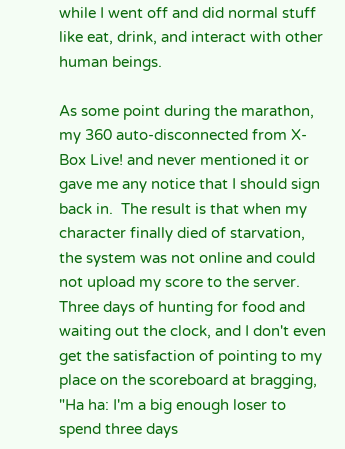while I went off and did normal stuff like eat, drink, and interact with other human beings.

As some point during the marathon, my 360 auto-disconnected from X-Box Live! and never mentioned it or gave me any notice that I should sign back in.  The result is that when my character finally died of starvation, the system was not online and could not upload my score to the server.  Three days of hunting for food and waiting out the clock, and I don't even get the satisfaction of pointing to my place on the scoreboard at bragging, "Ha ha: I'm a big enough loser to spend three days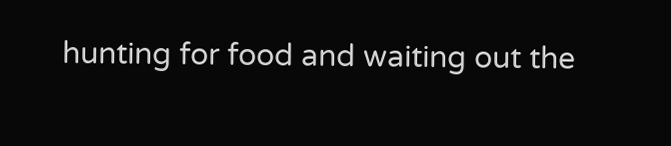hunting for food and waiting out the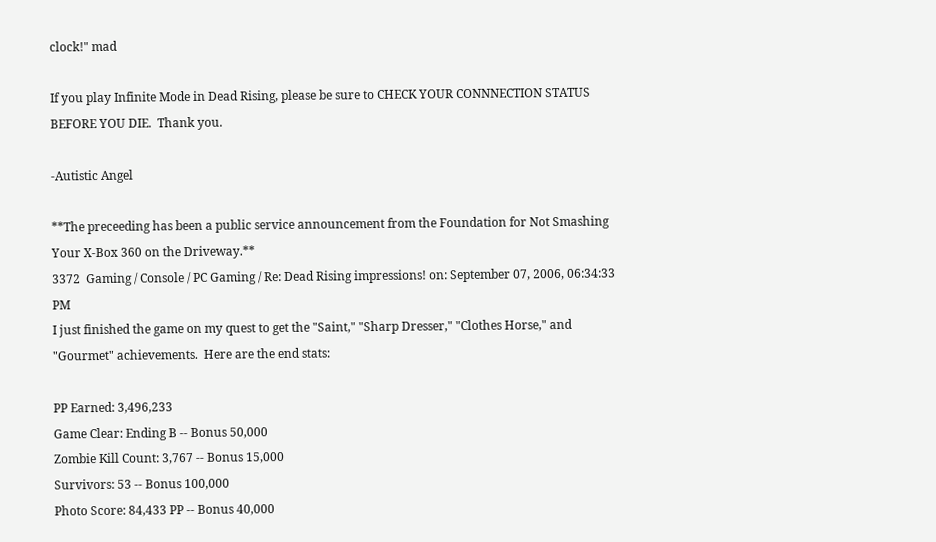clock!" mad

If you play Infinite Mode in Dead Rising, please be sure to CHECK YOUR CONNNECTION STATUS BEFORE YOU DIE.  Thank you.

-Autistic Angel

**The preceeding has been a public service announcement from the Foundation for Not Smashing Your X-Box 360 on the Driveway.**
3372  Gaming / Console / PC Gaming / Re: Dead Rising impressions! on: September 07, 2006, 06:34:33 PM
I just finished the game on my quest to get the "Saint," "Sharp Dresser," "Clothes Horse," and "Gourmet" achievements.  Here are the end stats:

PP Earned: 3,496,233
Game Clear: Ending B -- Bonus 50,000
Zombie Kill Count: 3,767 -- Bonus 15,000
Survivors: 53 -- Bonus 100,000
Photo Score: 84,433 PP -- Bonus 40,000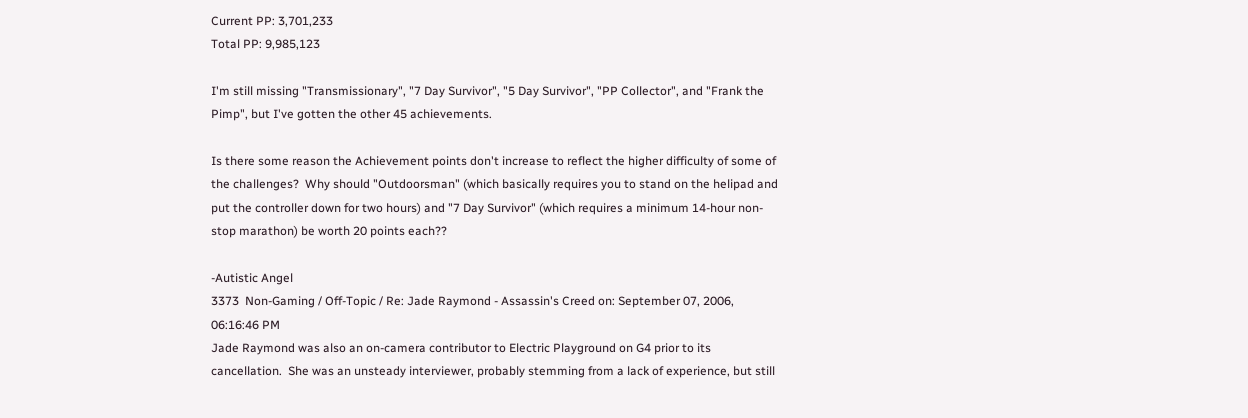Current PP: 3,701,233
Total PP: 9,985,123

I'm still missing "Transmissionary", "7 Day Survivor", "5 Day Survivor", "PP Collector", and "Frank the Pimp", but I've gotten the other 45 achievements.

Is there some reason the Achievement points don't increase to reflect the higher difficulty of some of the challenges?  Why should "Outdoorsman" (which basically requires you to stand on the helipad and put the controller down for two hours) and "7 Day Survivor" (which requires a minimum 14-hour non-stop marathon) be worth 20 points each??

-Autistic Angel
3373  Non-Gaming / Off-Topic / Re: Jade Raymond - Assassin's Creed on: September 07, 2006, 06:16:46 PM
Jade Raymond was also an on-camera contributor to Electric Playground on G4 prior to its cancellation.  She was an unsteady interviewer, probably stemming from a lack of experience, but still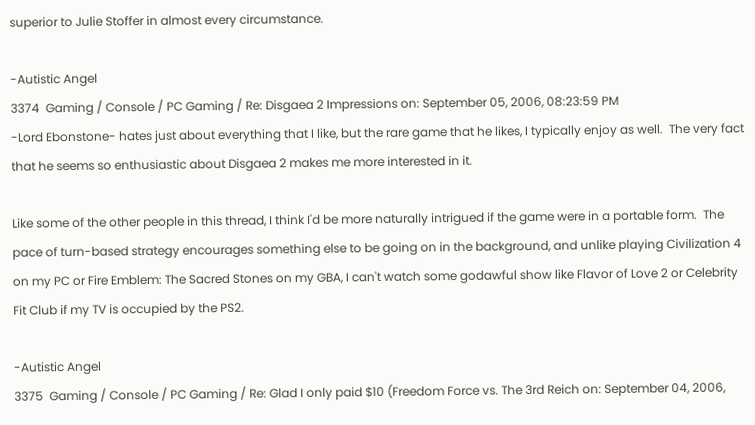superior to Julie Stoffer in almost every circumstance.

-Autistic Angel
3374  Gaming / Console / PC Gaming / Re: Disgaea 2 Impressions on: September 05, 2006, 08:23:59 PM
-Lord Ebonstone- hates just about everything that I like, but the rare game that he likes, I typically enjoy as well.  The very fact that he seems so enthusiastic about Disgaea 2 makes me more interested in it.

Like some of the other people in this thread, I think I'd be more naturally intrigued if the game were in a portable form.  The pace of turn-based strategy encourages something else to be going on in the background, and unlike playing Civilization 4 on my PC or Fire Emblem: The Sacred Stones on my GBA, I can't watch some godawful show like Flavor of Love 2 or Celebrity Fit Club if my TV is occupied by the PS2.

-Autistic Angel
3375  Gaming / Console / PC Gaming / Re: Glad I only paid $10 (Freedom Force vs. The 3rd Reich on: September 04, 2006,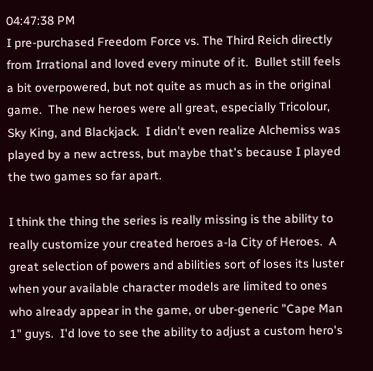04:47:38 PM
I pre-purchased Freedom Force vs. The Third Reich directly from Irrational and loved every minute of it.  Bullet still feels a bit overpowered, but not quite as much as in the original game.  The new heroes were all great, especially Tricolour, Sky King, and Blackjack.  I didn't even realize Alchemiss was played by a new actress, but maybe that's because I played the two games so far apart.

I think the thing the series is really missing is the ability to really customize your created heroes a-la City of Heroes.  A great selection of powers and abilities sort of loses its luster when your available character models are limited to ones who already appear in the game, or uber-generic "Cape Man 1" guys.  I'd love to see the ability to adjust a custom hero's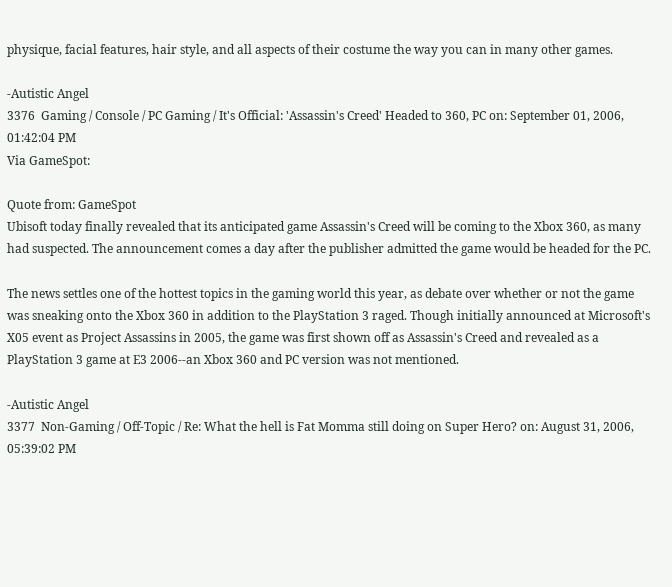physique, facial features, hair style, and all aspects of their costume the way you can in many other games.

-Autistic Angel
3376  Gaming / Console / PC Gaming / It's Official: 'Assassin's Creed' Headed to 360, PC on: September 01, 2006, 01:42:04 PM
Via GameSpot:

Quote from: GameSpot
Ubisoft today finally revealed that its anticipated game Assassin's Creed will be coming to the Xbox 360, as many had suspected. The announcement comes a day after the publisher admitted the game would be headed for the PC.

The news settles one of the hottest topics in the gaming world this year, as debate over whether or not the game was sneaking onto the Xbox 360 in addition to the PlayStation 3 raged. Though initially announced at Microsoft's X05 event as Project Assassins in 2005, the game was first shown off as Assassin's Creed and revealed as a PlayStation 3 game at E3 2006--an Xbox 360 and PC version was not mentioned.

-Autistic Angel
3377  Non-Gaming / Off-Topic / Re: What the hell is Fat Momma still doing on Super Hero? on: August 31, 2006, 05:39:02 PM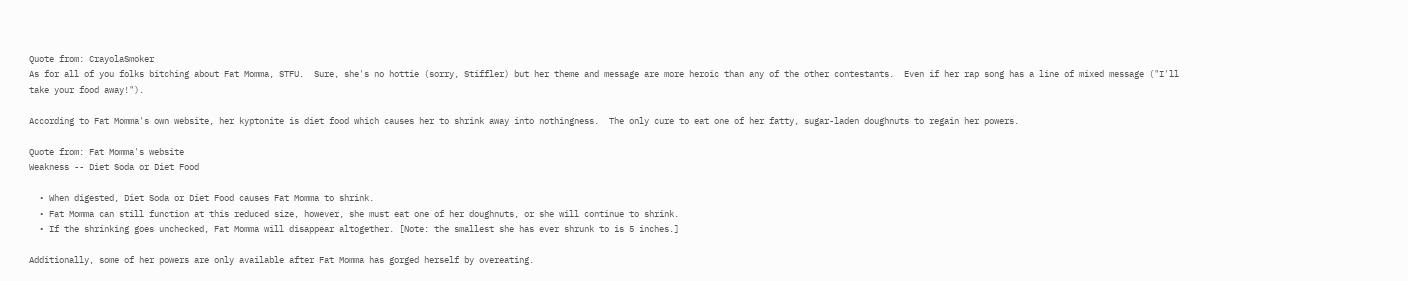Quote from: CrayolaSmoker
As for all of you folks bitching about Fat Momma, STFU.  Sure, she's no hottie (sorry, Stiffler) but her theme and message are more heroic than any of the other contestants.  Even if her rap song has a line of mixed message ("I'll take your food away!").

According to Fat Momma's own website, her kyptonite is diet food which causes her to shrink away into nothingness.  The only cure to eat one of her fatty, sugar-laden doughnuts to regain her powers.

Quote from: Fat Momma's website
Weakness -- Diet Soda or Diet Food

  • When digested, Diet Soda or Diet Food causes Fat Momma to shrink.
  • Fat Momma can still function at this reduced size, however, she must eat one of her doughnuts, or she will continue to shrink.
  • If the shrinking goes unchecked, Fat Momma will disappear altogether. [Note: the smallest she has ever shrunk to is 5 inches.]

Additionally, some of her powers are only available after Fat Momma has gorged herself by overeating.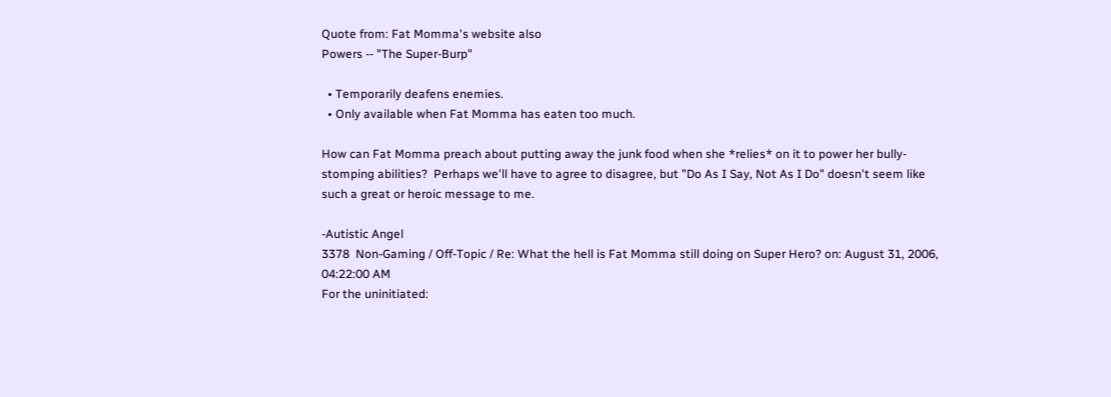Quote from: Fat Momma's website also
Powers -- "The Super-Burp"

  • Temporarily deafens enemies.
  • Only available when Fat Momma has eaten too much.

How can Fat Momma preach about putting away the junk food when she *relies* on it to power her bully-stomping abilities?  Perhaps we'll have to agree to disagree, but "Do As I Say, Not As I Do" doesn't seem like such a great or heroic message to me.

-Autistic Angel
3378  Non-Gaming / Off-Topic / Re: What the hell is Fat Momma still doing on Super Hero? on: August 31, 2006, 04:22:00 AM
For the uninitiated: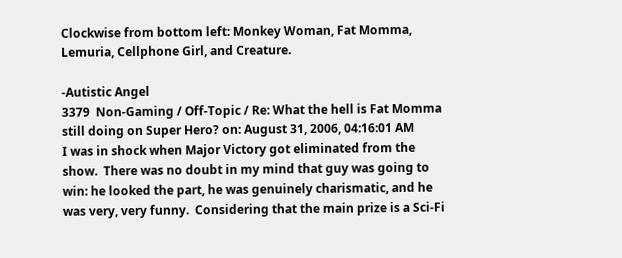Clockwise from bottom left: Monkey Woman, Fat Momma, Lemuria, Cellphone Girl, and Creature.

-Autistic Angel
3379  Non-Gaming / Off-Topic / Re: What the hell is Fat Momma still doing on Super Hero? on: August 31, 2006, 04:16:01 AM
I was in shock when Major Victory got eliminated from the show.  There was no doubt in my mind that guy was going to win: he looked the part, he was genuinely charismatic, and he was very, very funny.  Considering that the main prize is a Sci-Fi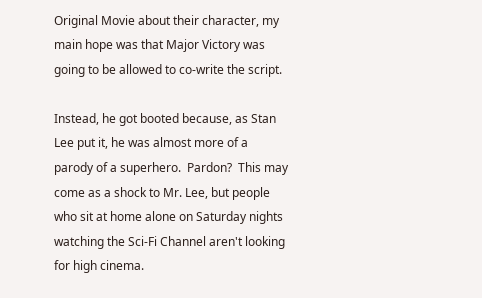Original Movie about their character, my main hope was that Major Victory was going to be allowed to co-write the script.

Instead, he got booted because, as Stan Lee put it, he was almost more of a parody of a superhero.  Pardon?  This may come as a shock to Mr. Lee, but people who sit at home alone on Saturday nights watching the Sci-Fi Channel aren't looking for high cinema.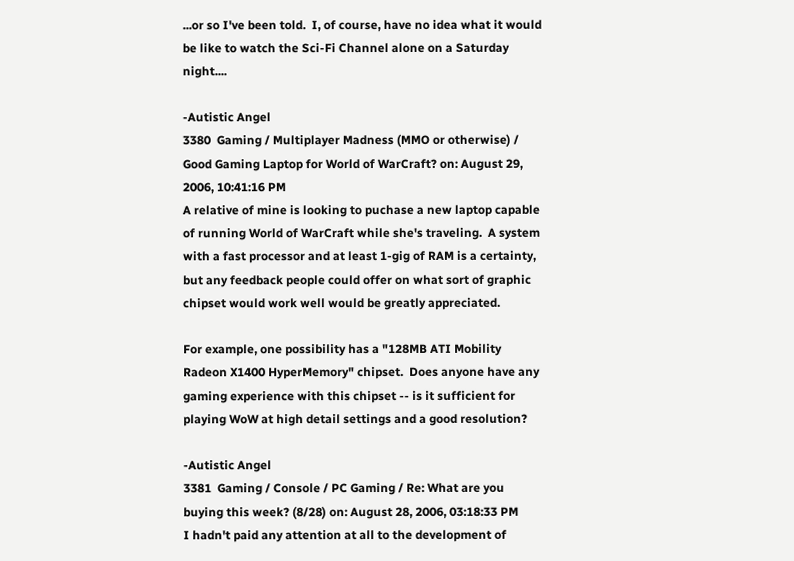...or so I've been told.  I, of course, have no idea what it would be like to watch the Sci-Fi Channel alone on a Saturday night....

-Autistic Angel
3380  Gaming / Multiplayer Madness (MMO or otherwise) / Good Gaming Laptop for World of WarCraft? on: August 29, 2006, 10:41:16 PM
A relative of mine is looking to puchase a new laptop capable of running World of WarCraft while she's traveling.  A system with a fast processor and at least 1-gig of RAM is a certainty, but any feedback people could offer on what sort of graphic chipset would work well would be greatly appreciated.

For example, one possibility has a "128MB ATI Mobility Radeon X1400 HyperMemory" chipset.  Does anyone have any gaming experience with this chipset -- is it sufficient for playing WoW at high detail settings and a good resolution?

-Autistic Angel
3381  Gaming / Console / PC Gaming / Re: What are you buying this week? (8/28) on: August 28, 2006, 03:18:33 PM
I hadn't paid any attention at all to the development of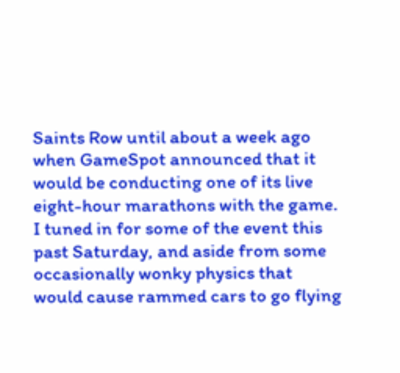Saints Row until about a week ago when GameSpot announced that it would be conducting one of its live eight-hour marathons with the game.  I tuned in for some of the event this past Saturday, and aside from some occasionally wonky physics that would cause rammed cars to go flying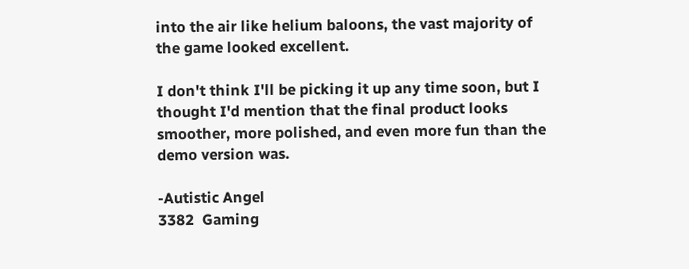into the air like helium baloons, the vast majority of the game looked excellent.

I don't think I'll be picking it up any time soon, but I thought I'd mention that the final product looks smoother, more polished, and even more fun than the demo version was.

-Autistic Angel
3382  Gaming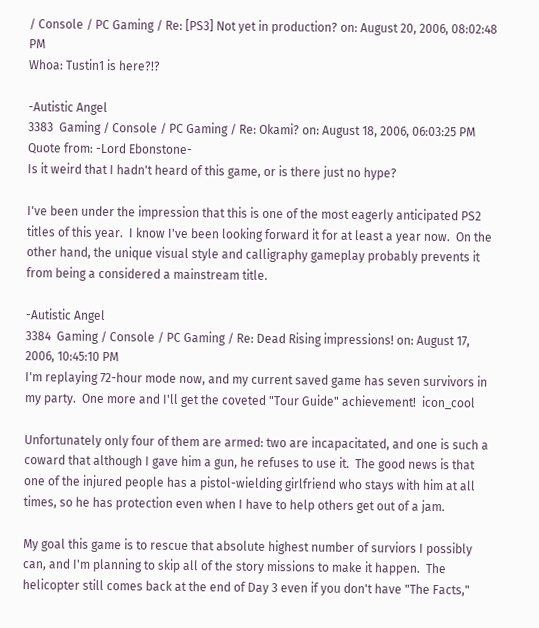/ Console / PC Gaming / Re: [PS3] Not yet in production? on: August 20, 2006, 08:02:48 PM
Whoa: Tustin1 is here?!?

-Autistic Angel
3383  Gaming / Console / PC Gaming / Re: Okami? on: August 18, 2006, 06:03:25 PM
Quote from: -Lord Ebonstone-
Is it weird that I hadn't heard of this game, or is there just no hype?

I've been under the impression that this is one of the most eagerly anticipated PS2 titles of this year.  I know I've been looking forward it for at least a year now.  On the other hand, the unique visual style and calligraphy gameplay probably prevents it from being a considered a mainstream title.

-Autistic Angel
3384  Gaming / Console / PC Gaming / Re: Dead Rising impressions! on: August 17, 2006, 10:45:10 PM
I'm replaying 72-hour mode now, and my current saved game has seven survivors in my party.  One more and I'll get the coveted "Tour Guide" achievement!  icon_cool

Unfortunately only four of them are armed: two are incapacitated, and one is such a coward that although I gave him a gun, he refuses to use it.  The good news is that one of the injured people has a pistol-wielding girlfriend who stays with him at all times, so he has protection even when I have to help others get out of a jam.

My goal this game is to rescue that absolute highest number of surviors I possibly can, and I'm planning to skip all of the story missions to make it happen.  The helicopter still comes back at the end of Day 3 even if you don't have "The Facts,"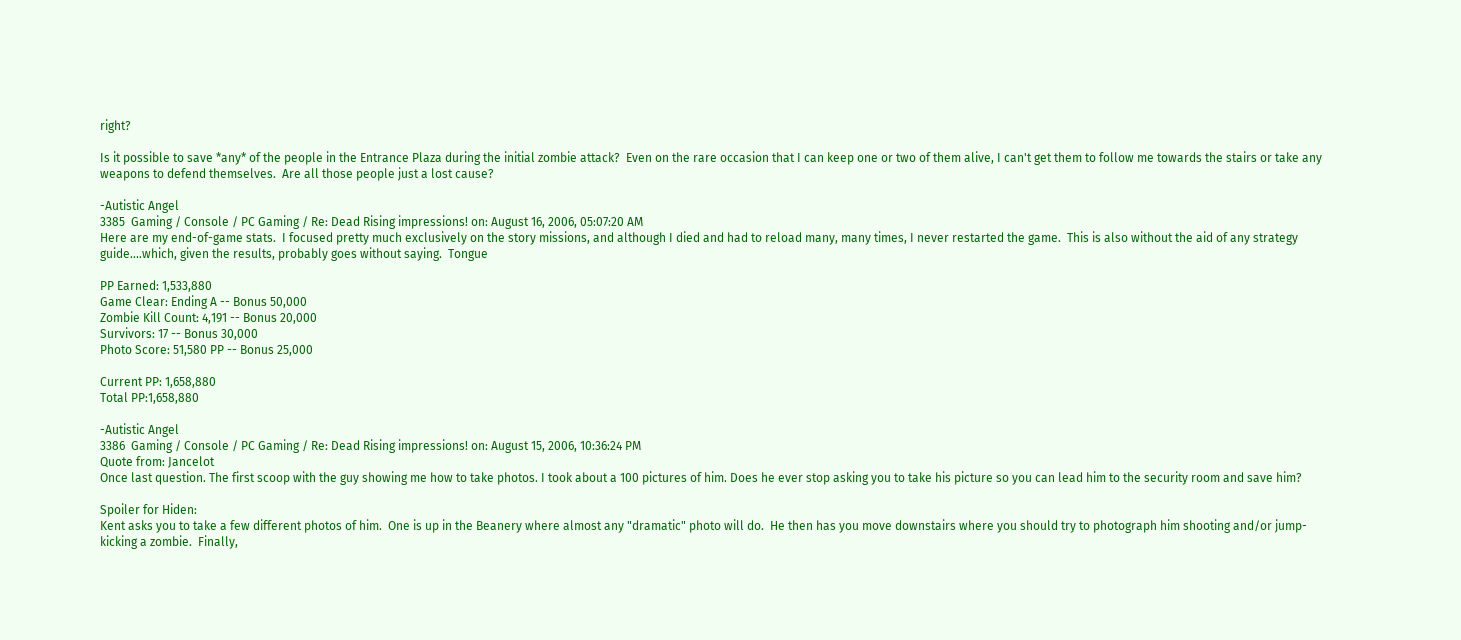right?

Is it possible to save *any* of the people in the Entrance Plaza during the initial zombie attack?  Even on the rare occasion that I can keep one or two of them alive, I can't get them to follow me towards the stairs or take any weapons to defend themselves.  Are all those people just a lost cause?

-Autistic Angel
3385  Gaming / Console / PC Gaming / Re: Dead Rising impressions! on: August 16, 2006, 05:07:20 AM
Here are my end-of-game stats.  I focused pretty much exclusively on the story missions, and although I died and had to reload many, many times, I never restarted the game.  This is also without the aid of any strategy guide....which, given the results, probably goes without saying.  Tongue

PP Earned: 1,533,880
Game Clear: Ending A -- Bonus 50,000
Zombie Kill Count: 4,191 -- Bonus 20,000
Survivors: 17 -- Bonus 30,000
Photo Score: 51,580 PP -- Bonus 25,000

Current PP: 1,658,880
Total PP:1,658,880

-Autistic Angel
3386  Gaming / Console / PC Gaming / Re: Dead Rising impressions! on: August 15, 2006, 10:36:24 PM
Quote from: Jancelot
Once last question. The first scoop with the guy showing me how to take photos. I took about a 100 pictures of him. Does he ever stop asking you to take his picture so you can lead him to the security room and save him?

Spoiler for Hiden:
Kent asks you to take a few different photos of him.  One is up in the Beanery where almost any "dramatic" photo will do.  He then has you move downstairs where you should try to photograph him shooting and/or jump-kicking a zombie.  Finally,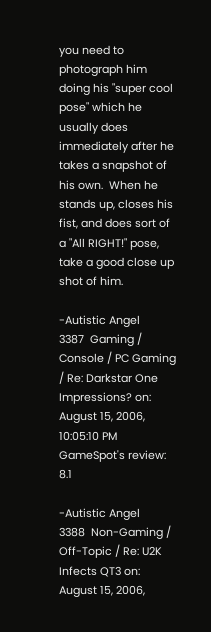you need to photograph him doing his "super cool pose" which he usually does immediately after he takes a snapshot of his own.  When he stands up, closes his fist, and does sort of a "All RIGHT!" pose, take a good close up shot of him.

-Autistic Angel
3387  Gaming / Console / PC Gaming / Re: Darkstar One Impressions? on: August 15, 2006, 10:05:10 PM
GameSpot's review: 8.1

-Autistic Angel
3388  Non-Gaming / Off-Topic / Re: U2K Infects QT3 on: August 15, 2006,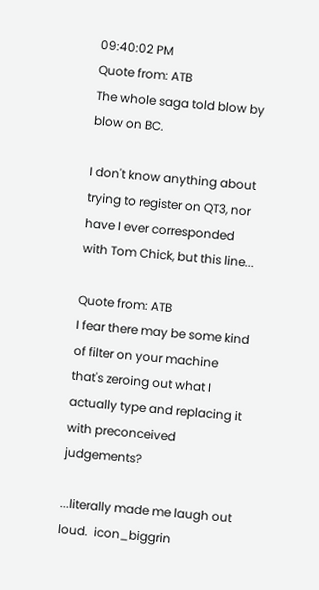09:40:02 PM
Quote from: ATB
The whole saga told blow by blow on BC.

I don't know anything about trying to register on QT3, nor have I ever corresponded with Tom Chick, but this line...

Quote from: ATB
I fear there may be some kind of filter on your machine that's zeroing out what I actually type and replacing it with preconceived judgements?

...literally made me laugh out loud.  icon_biggrin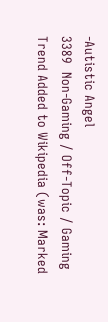-Autistic Angel
3389  Non-Gaming / Off-Topic / Gaming Trend Added to Wikipedia (was: Marked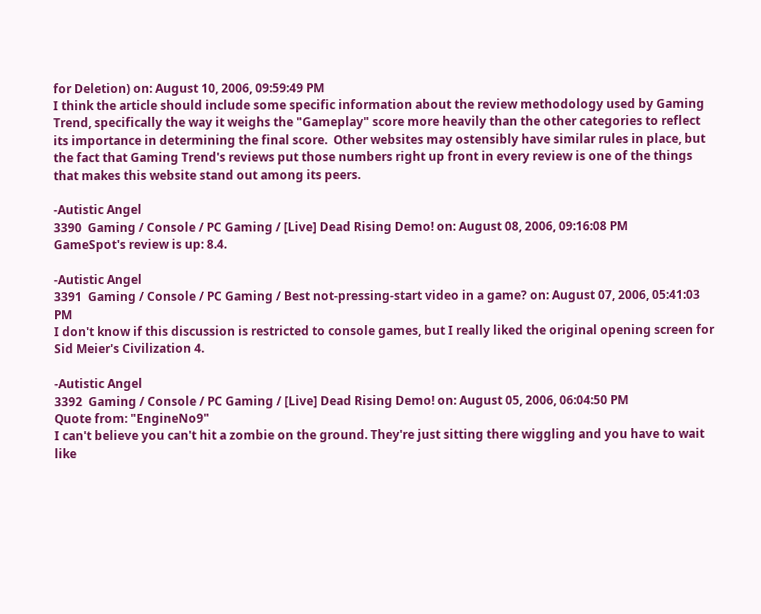for Deletion) on: August 10, 2006, 09:59:49 PM
I think the article should include some specific information about the review methodology used by Gaming Trend, specifically the way it weighs the "Gameplay" score more heavily than the other categories to reflect its importance in determining the final score.  Other websites may ostensibly have similar rules in place, but the fact that Gaming Trend's reviews put those numbers right up front in every review is one of the things that makes this website stand out among its peers.

-Autistic Angel
3390  Gaming / Console / PC Gaming / [Live] Dead Rising Demo! on: August 08, 2006, 09:16:08 PM
GameSpot's review is up: 8.4.

-Autistic Angel
3391  Gaming / Console / PC Gaming / Best not-pressing-start video in a game? on: August 07, 2006, 05:41:03 PM
I don't know if this discussion is restricted to console games, but I really liked the original opening screen for Sid Meier's Civilization 4.

-Autistic Angel
3392  Gaming / Console / PC Gaming / [Live] Dead Rising Demo! on: August 05, 2006, 06:04:50 PM
Quote from: "EngineNo9"
I can't believe you can't hit a zombie on the ground. They're just sitting there wiggling and you have to wait like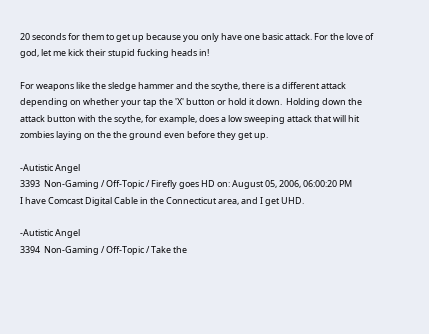20 seconds for them to get up because you only have one basic attack. For the love of god, let me kick their stupid fucking heads in!

For weapons like the sledge hammer and the scythe, there is a different attack depending on whether your tap the 'X' button or hold it down.  Holding down the attack button with the scythe, for example, does a low sweeping attack that will hit zombies laying on the the ground even before they get up.

-Autistic Angel
3393  Non-Gaming / Off-Topic / Firefly goes HD on: August 05, 2006, 06:00:20 PM
I have Comcast Digital Cable in the Connecticut area, and I get UHD.

-Autistic Angel
3394  Non-Gaming / Off-Topic / Take the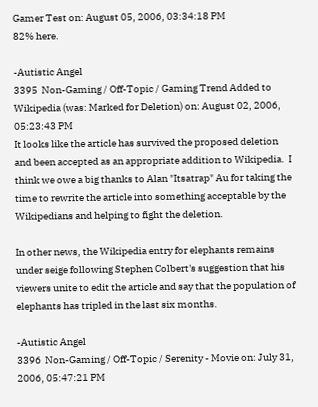Gamer Test on: August 05, 2006, 03:34:18 PM
82% here.

-Autistic Angel
3395  Non-Gaming / Off-Topic / Gaming Trend Added to Wikipedia (was: Marked for Deletion) on: August 02, 2006, 05:23:43 PM
It looks like the article has survived the proposed deletion and been accepted as an appropriate addition to Wikipedia.  I think we owe a big thanks to Alan "Itsatrap" Au for taking the time to rewrite the article into something acceptable by the Wikipedians and helping to fight the deletion.

In other news, the Wikipedia entry for elephants remains under seige following Stephen Colbert's suggestion that his viewers unite to edit the article and say that the population of elephants has tripled in the last six months.

-Autistic Angel
3396  Non-Gaming / Off-Topic / Serenity - Movie on: July 31, 2006, 05:47:21 PM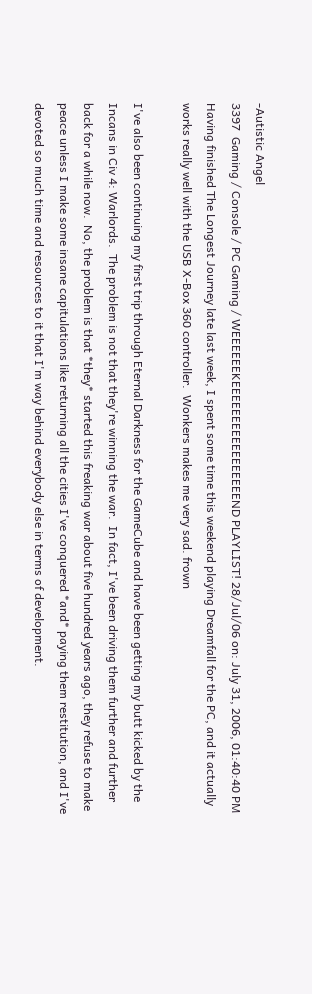-Autistic Angel
3397  Gaming / Console / PC Gaming / WEEEEEEKEEEEEEEEEEEEEEEEEND PLAYLIST! 28/Jul/06 on: July 31, 2006, 01:40:40 PM
Having finished The Longest Journey late last week, I spent some time this weekend playing Dreamfall for the PC, and it actually works really well with the USB X-Box 360 controller.  Wonkers makes me very sad. frown

I've also been continuing my first trip through Eternal Darkness for the GameCube and have been getting my butt kicked by the Incans in Civ 4: Warlords.  The problem is not that they're winning the war.  In fact, I've been driving them further and further back for a while now.  No, the problem is that *they* started this freaking war about five hundred years ago, they refuse to make peace unless I make some insane capitulations like returning all the cities I've conquered *and* paying them restitution, and I've devoted so much time and resources to it that I'm way behind everybody else in terms of development.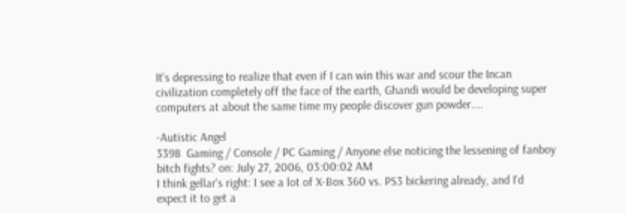It's depressing to realize that even if I can win this war and scour the Incan civilization completely off the face of the earth, Ghandi would be developing super computers at about the same time my people discover gun powder....

-Autistic Angel
3398  Gaming / Console / PC Gaming / Anyone else noticing the lessening of fanboy bitch fights? on: July 27, 2006, 03:00:02 AM
I think gellar's right: I see a lot of X-Box 360 vs. PS3 bickering already, and I'd expect it to get a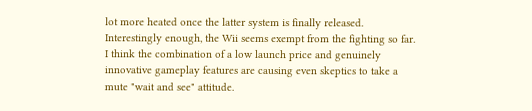lot more heated once the latter system is finally released.  Interestingly enough, the Wii seems exempt from the fighting so far.  I think the combination of a low launch price and genuinely innovative gameplay features are causing even skeptics to take a mute "wait and see" attitude.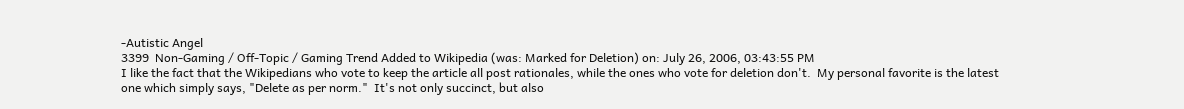-Autistic Angel
3399  Non-Gaming / Off-Topic / Gaming Trend Added to Wikipedia (was: Marked for Deletion) on: July 26, 2006, 03:43:55 PM
I like the fact that the Wikipedians who vote to keep the article all post rationales, while the ones who vote for deletion don't.  My personal favorite is the latest one which simply says, "Delete as per norm."  It's not only succinct, but also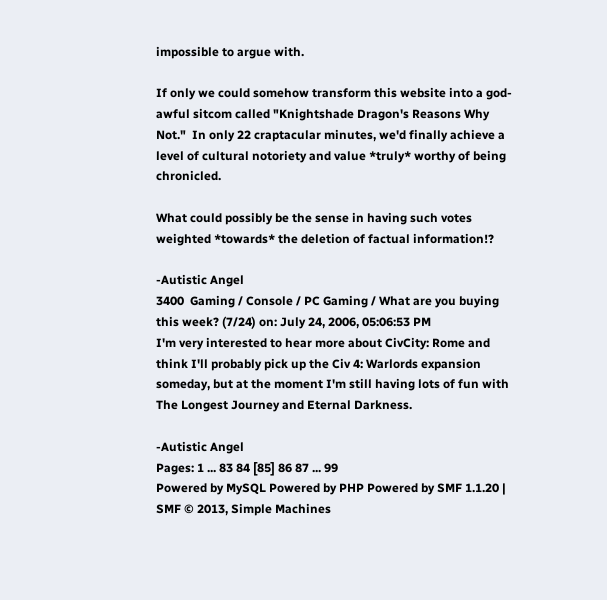impossible to argue with.

If only we could somehow transform this website into a god-awful sitcom called "Knightshade Dragon's Reasons Why Not."  In only 22 craptacular minutes, we'd finally achieve a level of cultural notoriety and value *truly* worthy of being chronicled.

What could possibly be the sense in having such votes weighted *towards* the deletion of factual information!?

-Autistic Angel
3400  Gaming / Console / PC Gaming / What are you buying this week? (7/24) on: July 24, 2006, 05:06:53 PM
I'm very interested to hear more about CivCity: Rome and think I'll probably pick up the Civ 4: Warlords expansion someday, but at the moment I'm still having lots of fun with The Longest Journey and Eternal Darkness.

-Autistic Angel
Pages: 1 ... 83 84 [85] 86 87 ... 99
Powered by MySQL Powered by PHP Powered by SMF 1.1.20 | SMF © 2013, Simple Machines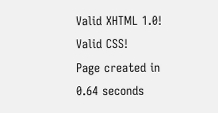Valid XHTML 1.0! Valid CSS!
Page created in 0.64 seconds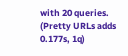with 20 queries. (Pretty URLs adds 0.177s, 1q)